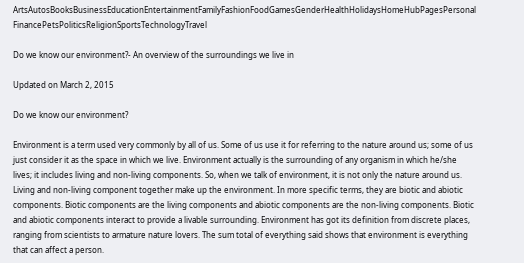ArtsAutosBooksBusinessEducationEntertainmentFamilyFashionFoodGamesGenderHealthHolidaysHomeHubPagesPersonal FinancePetsPoliticsReligionSportsTechnologyTravel

Do we know our environment?- An overview of the surroundings we live in

Updated on March 2, 2015

Do we know our environment?

Environment is a term used very commonly by all of us. Some of us use it for referring to the nature around us; some of us just consider it as the space in which we live. Environment actually is the surrounding of any organism in which he/she lives; it includes living and non-living components. So, when we talk of environment, it is not only the nature around us. Living and non-living component together make up the environment. In more specific terms, they are biotic and abiotic components. Biotic components are the living components and abiotic components are the non-living components. Biotic and abiotic components interact to provide a livable surrounding. Environment has got its definition from discrete places, ranging from scientists to armature nature lovers. The sum total of everything said shows that environment is everything that can affect a person.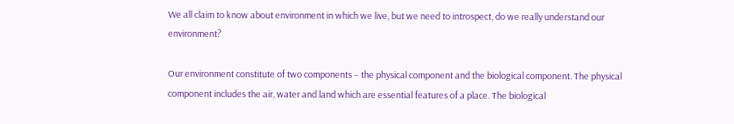We all claim to know about environment in which we live, but we need to introspect, do we really understand our environment?

Our environment constitute of two components – the physical component and the biological component. The physical component includes the air, water and land which are essential features of a place. The biological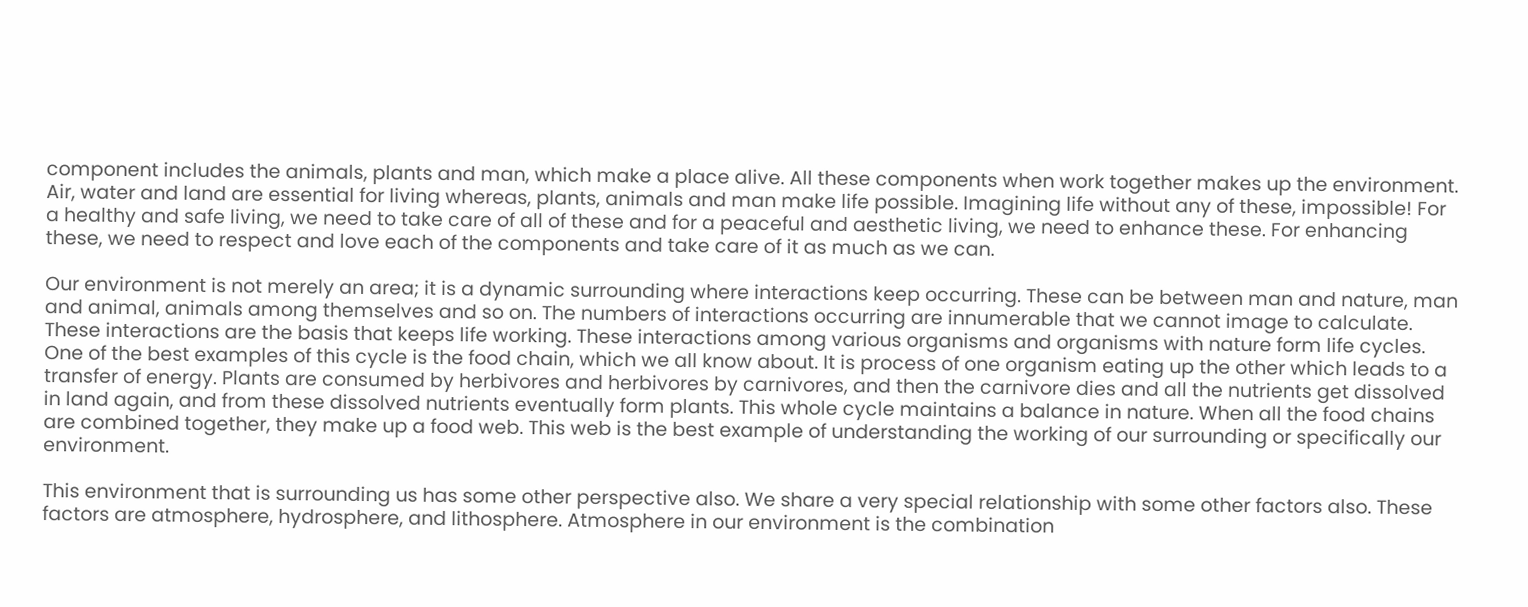component includes the animals, plants and man, which make a place alive. All these components when work together makes up the environment. Air, water and land are essential for living whereas, plants, animals and man make life possible. Imagining life without any of these, impossible! For a healthy and safe living, we need to take care of all of these and for a peaceful and aesthetic living, we need to enhance these. For enhancing these, we need to respect and love each of the components and take care of it as much as we can.

Our environment is not merely an area; it is a dynamic surrounding where interactions keep occurring. These can be between man and nature, man and animal, animals among themselves and so on. The numbers of interactions occurring are innumerable that we cannot image to calculate. These interactions are the basis that keeps life working. These interactions among various organisms and organisms with nature form life cycles. One of the best examples of this cycle is the food chain, which we all know about. It is process of one organism eating up the other which leads to a transfer of energy. Plants are consumed by herbivores and herbivores by carnivores, and then the carnivore dies and all the nutrients get dissolved in land again, and from these dissolved nutrients eventually form plants. This whole cycle maintains a balance in nature. When all the food chains are combined together, they make up a food web. This web is the best example of understanding the working of our surrounding or specifically our environment.

This environment that is surrounding us has some other perspective also. We share a very special relationship with some other factors also. These factors are atmosphere, hydrosphere, and lithosphere. Atmosphere in our environment is the combination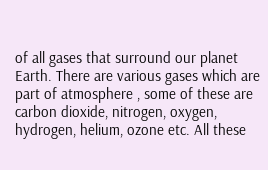of all gases that surround our planet Earth. There are various gases which are part of atmosphere , some of these are carbon dioxide, nitrogen, oxygen, hydrogen, helium, ozone etc. All these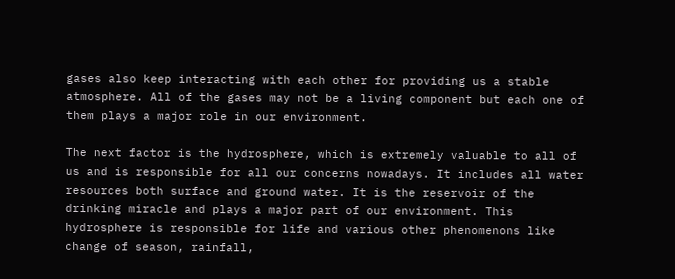gases also keep interacting with each other for providing us a stable atmosphere. All of the gases may not be a living component but each one of them plays a major role in our environment.

The next factor is the hydrosphere, which is extremely valuable to all of us and is responsible for all our concerns nowadays. It includes all water resources both surface and ground water. It is the reservoir of the drinking miracle and plays a major part of our environment. This hydrosphere is responsible for life and various other phenomenons like change of season, rainfall,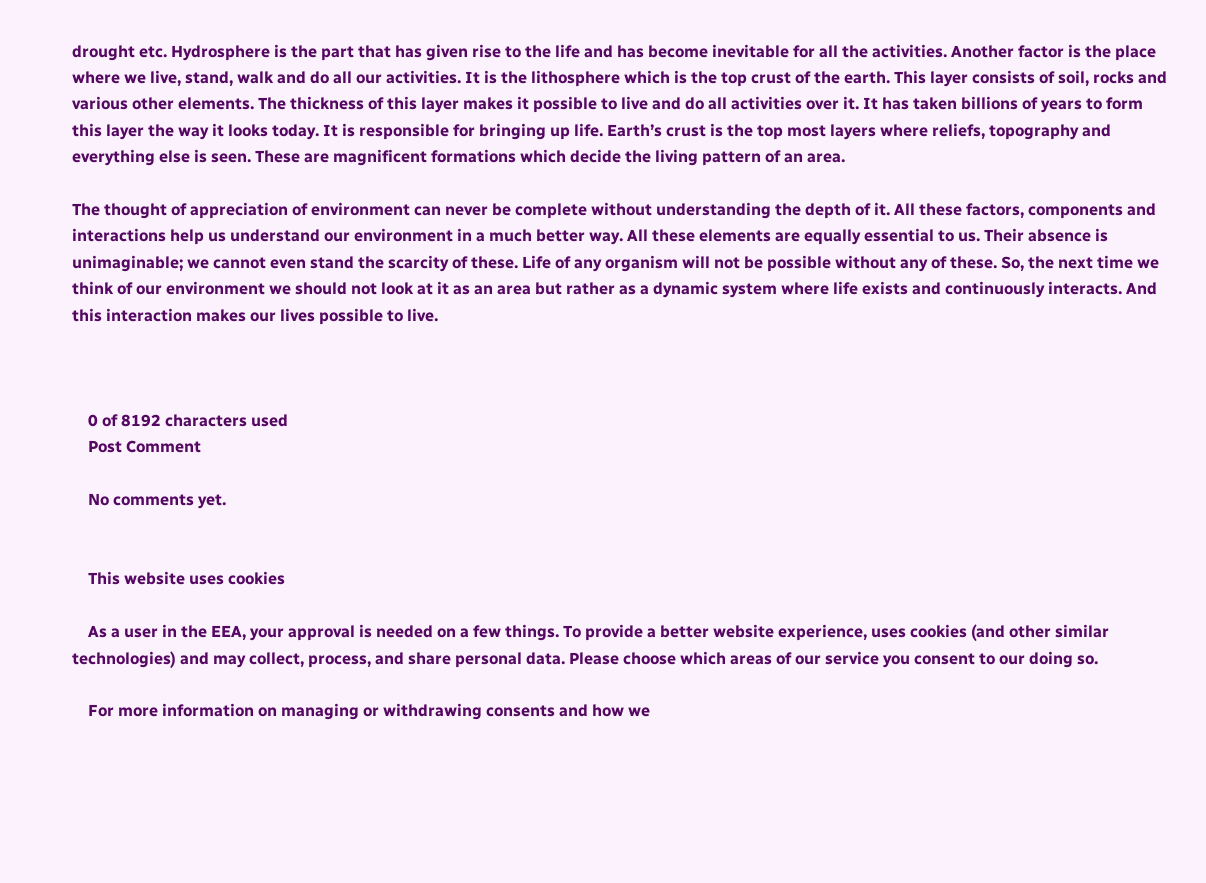drought etc. Hydrosphere is the part that has given rise to the life and has become inevitable for all the activities. Another factor is the place where we live, stand, walk and do all our activities. It is the lithosphere which is the top crust of the earth. This layer consists of soil, rocks and various other elements. The thickness of this layer makes it possible to live and do all activities over it. It has taken billions of years to form this layer the way it looks today. It is responsible for bringing up life. Earth’s crust is the top most layers where reliefs, topography and everything else is seen. These are magnificent formations which decide the living pattern of an area.

The thought of appreciation of environment can never be complete without understanding the depth of it. All these factors, components and interactions help us understand our environment in a much better way. All these elements are equally essential to us. Their absence is unimaginable; we cannot even stand the scarcity of these. Life of any organism will not be possible without any of these. So, the next time we think of our environment we should not look at it as an area but rather as a dynamic system where life exists and continuously interacts. And this interaction makes our lives possible to live.



    0 of 8192 characters used
    Post Comment

    No comments yet.


    This website uses cookies

    As a user in the EEA, your approval is needed on a few things. To provide a better website experience, uses cookies (and other similar technologies) and may collect, process, and share personal data. Please choose which areas of our service you consent to our doing so.

    For more information on managing or withdrawing consents and how we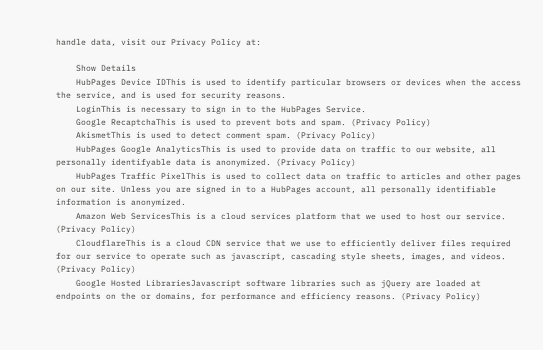handle data, visit our Privacy Policy at:

    Show Details
    HubPages Device IDThis is used to identify particular browsers or devices when the access the service, and is used for security reasons.
    LoginThis is necessary to sign in to the HubPages Service.
    Google RecaptchaThis is used to prevent bots and spam. (Privacy Policy)
    AkismetThis is used to detect comment spam. (Privacy Policy)
    HubPages Google AnalyticsThis is used to provide data on traffic to our website, all personally identifyable data is anonymized. (Privacy Policy)
    HubPages Traffic PixelThis is used to collect data on traffic to articles and other pages on our site. Unless you are signed in to a HubPages account, all personally identifiable information is anonymized.
    Amazon Web ServicesThis is a cloud services platform that we used to host our service. (Privacy Policy)
    CloudflareThis is a cloud CDN service that we use to efficiently deliver files required for our service to operate such as javascript, cascading style sheets, images, and videos. (Privacy Policy)
    Google Hosted LibrariesJavascript software libraries such as jQuery are loaded at endpoints on the or domains, for performance and efficiency reasons. (Privacy Policy)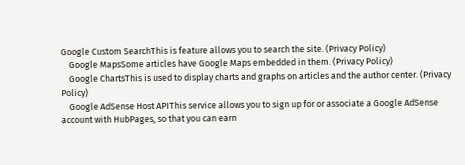Google Custom SearchThis is feature allows you to search the site. (Privacy Policy)
    Google MapsSome articles have Google Maps embedded in them. (Privacy Policy)
    Google ChartsThis is used to display charts and graphs on articles and the author center. (Privacy Policy)
    Google AdSense Host APIThis service allows you to sign up for or associate a Google AdSense account with HubPages, so that you can earn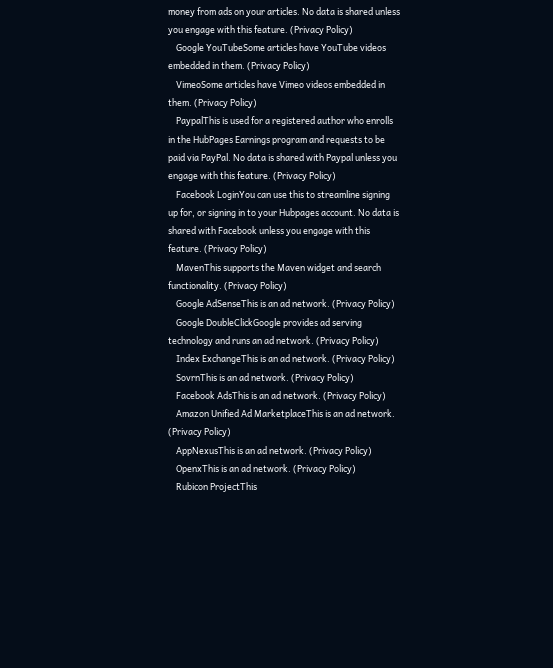money from ads on your articles. No data is shared unless you engage with this feature. (Privacy Policy)
    Google YouTubeSome articles have YouTube videos embedded in them. (Privacy Policy)
    VimeoSome articles have Vimeo videos embedded in them. (Privacy Policy)
    PaypalThis is used for a registered author who enrolls in the HubPages Earnings program and requests to be paid via PayPal. No data is shared with Paypal unless you engage with this feature. (Privacy Policy)
    Facebook LoginYou can use this to streamline signing up for, or signing in to your Hubpages account. No data is shared with Facebook unless you engage with this feature. (Privacy Policy)
    MavenThis supports the Maven widget and search functionality. (Privacy Policy)
    Google AdSenseThis is an ad network. (Privacy Policy)
    Google DoubleClickGoogle provides ad serving technology and runs an ad network. (Privacy Policy)
    Index ExchangeThis is an ad network. (Privacy Policy)
    SovrnThis is an ad network. (Privacy Policy)
    Facebook AdsThis is an ad network. (Privacy Policy)
    Amazon Unified Ad MarketplaceThis is an ad network. (Privacy Policy)
    AppNexusThis is an ad network. (Privacy Policy)
    OpenxThis is an ad network. (Privacy Policy)
    Rubicon ProjectThis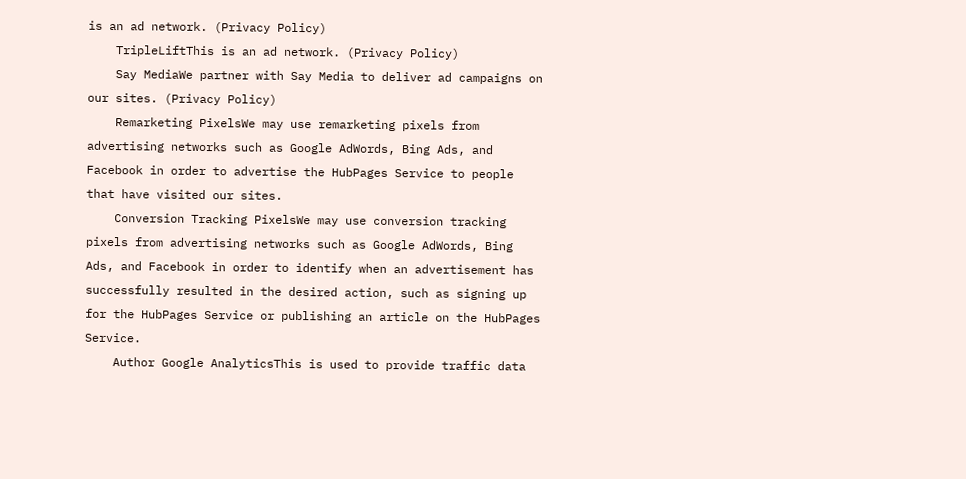is an ad network. (Privacy Policy)
    TripleLiftThis is an ad network. (Privacy Policy)
    Say MediaWe partner with Say Media to deliver ad campaigns on our sites. (Privacy Policy)
    Remarketing PixelsWe may use remarketing pixels from advertising networks such as Google AdWords, Bing Ads, and Facebook in order to advertise the HubPages Service to people that have visited our sites.
    Conversion Tracking PixelsWe may use conversion tracking pixels from advertising networks such as Google AdWords, Bing Ads, and Facebook in order to identify when an advertisement has successfully resulted in the desired action, such as signing up for the HubPages Service or publishing an article on the HubPages Service.
    Author Google AnalyticsThis is used to provide traffic data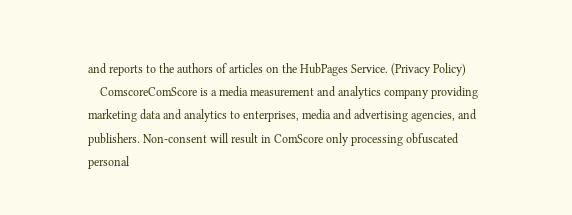and reports to the authors of articles on the HubPages Service. (Privacy Policy)
    ComscoreComScore is a media measurement and analytics company providing marketing data and analytics to enterprises, media and advertising agencies, and publishers. Non-consent will result in ComScore only processing obfuscated personal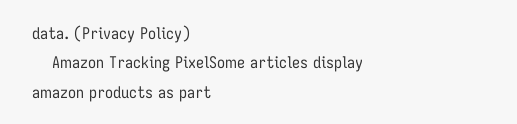data. (Privacy Policy)
    Amazon Tracking PixelSome articles display amazon products as part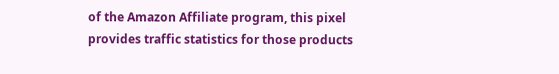of the Amazon Affiliate program, this pixel provides traffic statistics for those products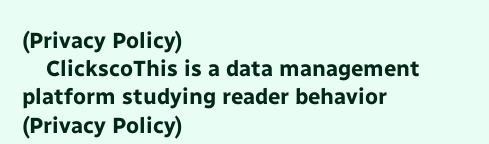(Privacy Policy)
    ClickscoThis is a data management platform studying reader behavior (Privacy Policy)